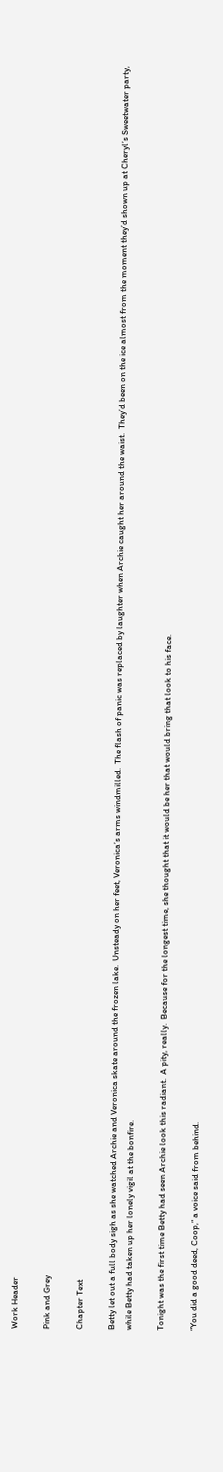Work Header

Pink and Grey

Chapter Text

Betty let out a full body sigh as she watched Archie and Veronica skate around the frozen lake.  Unsteady on her feet, Veronica’s arms windmilled.  The flash of panic was replaced by laughter when Archie caught her around the waist.  They’d been on the ice almost from the moment they’d shown up at Cheryl’s Sweetwater party, while Betty had taken up her lonely vigil at the bonfire.

Tonight was the first time Betty had seen Archie look this radiant.  A pity, really.  Because for the longest time, she thought that it would be her that would bring that look to his face.

“You did a good deed, Coop,” a voice said from behind.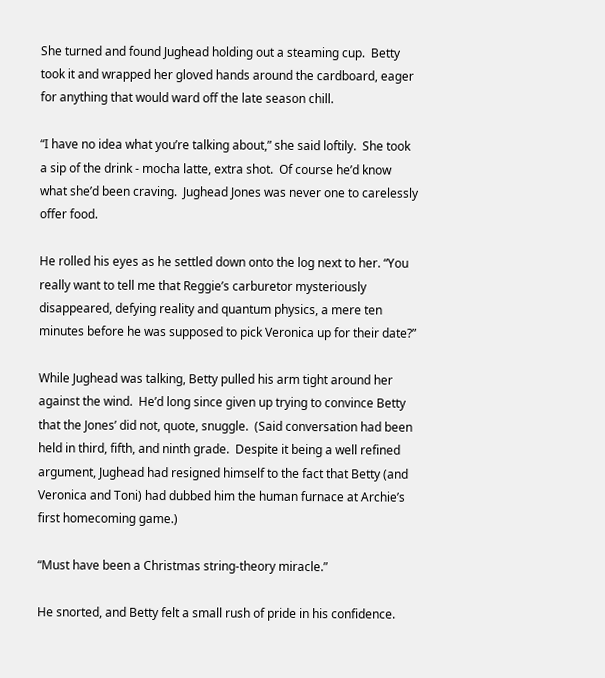She turned and found Jughead holding out a steaming cup.  Betty took it and wrapped her gloved hands around the cardboard, eager for anything that would ward off the late season chill.

“I have no idea what you’re talking about,” she said loftily.  She took a sip of the drink - mocha latte, extra shot.  Of course he’d know what she’d been craving.  Jughead Jones was never one to carelessly offer food.

He rolled his eyes as he settled down onto the log next to her. “You really want to tell me that Reggie’s carburetor mysteriously disappeared, defying reality and quantum physics, a mere ten minutes before he was supposed to pick Veronica up for their date?”

While Jughead was talking, Betty pulled his arm tight around her against the wind.  He’d long since given up trying to convince Betty that the Jones’ did not, quote, snuggle.  (Said conversation had been held in third, fifth, and ninth grade.  Despite it being a well refined argument, Jughead had resigned himself to the fact that Betty (and Veronica and Toni) had dubbed him the human furnace at Archie’s first homecoming game.)

“Must have been a Christmas string-theory miracle.”

He snorted, and Betty felt a small rush of pride in his confidence.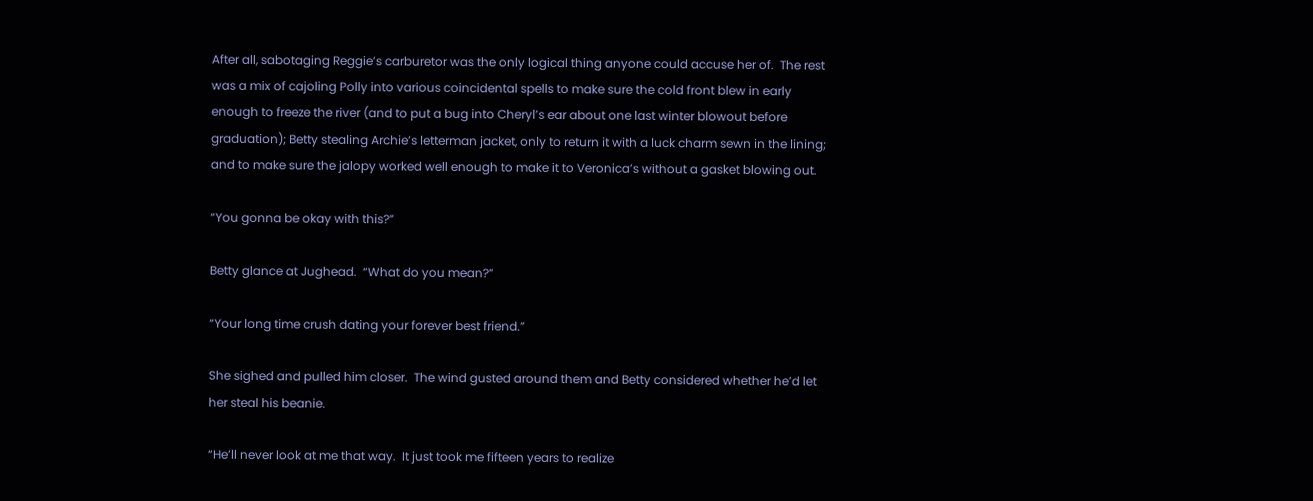After all, sabotaging Reggie’s carburetor was the only logical thing anyone could accuse her of.  The rest was a mix of cajoling Polly into various coincidental spells to make sure the cold front blew in early enough to freeze the river (and to put a bug into Cheryl’s ear about one last winter blowout before graduation); Betty stealing Archie’s letterman jacket, only to return it with a luck charm sewn in the lining; and to make sure the jalopy worked well enough to make it to Veronica’s without a gasket blowing out.

“You gonna be okay with this?”

Betty glance at Jughead.  “What do you mean?”

“Your long time crush dating your forever best friend.”

She sighed and pulled him closer.  The wind gusted around them and Betty considered whether he’d let her steal his beanie.

“He’ll never look at me that way.  It just took me fifteen years to realize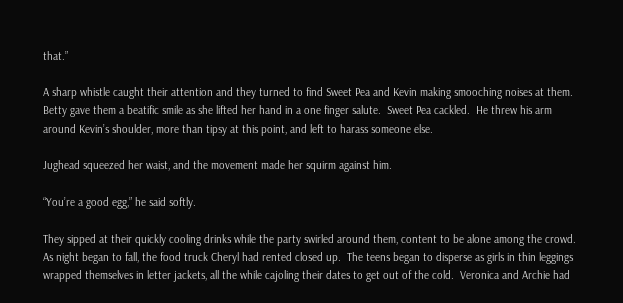that.”

A sharp whistle caught their attention and they turned to find Sweet Pea and Kevin making smooching noises at them.  Betty gave them a beatific smile as she lifted her hand in a one finger salute.  Sweet Pea cackled.  He threw his arm around Kevin’s shoulder, more than tipsy at this point, and left to harass someone else.

Jughead squeezed her waist, and the movement made her squirm against him.

“You’re a good egg,” he said softly.

They sipped at their quickly cooling drinks while the party swirled around them, content to be alone among the crowd.  As night began to fall, the food truck Cheryl had rented closed up.  The teens began to disperse as girls in thin leggings wrapped themselves in letter jackets, all the while cajoling their dates to get out of the cold.  Veronica and Archie had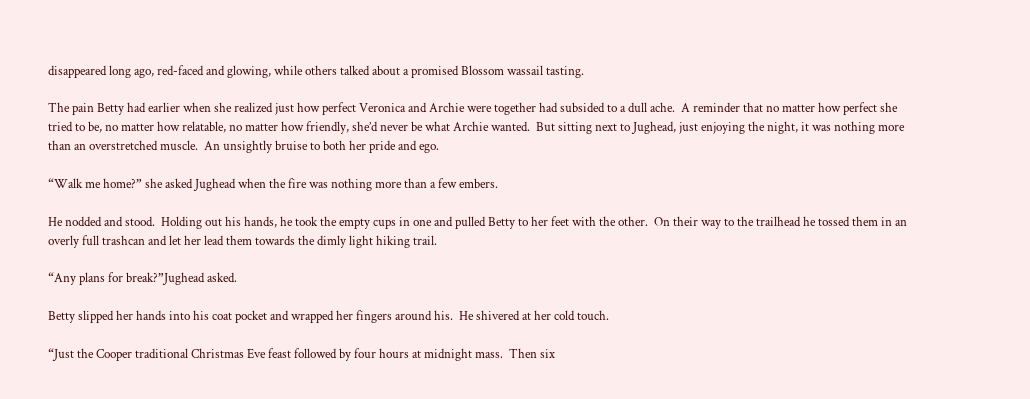disappeared long ago, red-faced and glowing, while others talked about a promised Blossom wassail tasting.

The pain Betty had earlier when she realized just how perfect Veronica and Archie were together had subsided to a dull ache.  A reminder that no matter how perfect she tried to be, no matter how relatable, no matter how friendly, she’d never be what Archie wanted.  But sitting next to Jughead, just enjoying the night, it was nothing more than an overstretched muscle.  An unsightly bruise to both her pride and ego.

“Walk me home?” she asked Jughead when the fire was nothing more than a few embers.

He nodded and stood.  Holding out his hands, he took the empty cups in one and pulled Betty to her feet with the other.  On their way to the trailhead he tossed them in an overly full trashcan and let her lead them towards the dimly light hiking trail.

“Any plans for break?”Jughead asked.

Betty slipped her hands into his coat pocket and wrapped her fingers around his.  He shivered at her cold touch.

“Just the Cooper traditional Christmas Eve feast followed by four hours at midnight mass.  Then six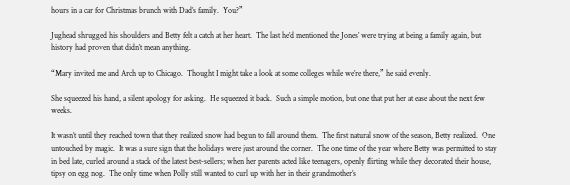hours in a car for Christmas brunch with Dad’s family.  You?”

Jughead shrugged his shoulders and Betty felt a catch at her heart.  The last he’d mentioned the Jones’ were trying at being a family again, but history had proven that didn’t mean anything.

“Mary invited me and Arch up to Chicago.  Thought I might take a look at some colleges while we’re there,” he said evenly.

She squeezed his hand, a silent apology for asking.  He squeezed it back.  Such a simple motion, but one that put her at ease about the next few weeks.

It wasn’t until they reached town that they realized snow had begun to fall around them.  The first natural snow of the season, Betty realized.  One untouched by magic.  It was a sure sign that the holidays were just around the corner.  The one time of the year where Betty was permitted to stay in bed late, curled around a stack of the latest best-sellers; when her parents acted like teenagers, openly flirting while they decorated their house, tipsy on egg nog.  The only time when Polly still wanted to curl up with her in their grandmother’s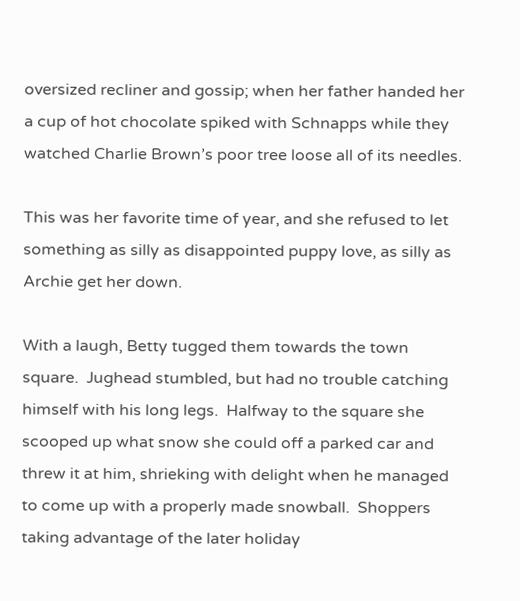oversized recliner and gossip; when her father handed her a cup of hot chocolate spiked with Schnapps while they watched Charlie Brown’s poor tree loose all of its needles.

This was her favorite time of year, and she refused to let something as silly as disappointed puppy love, as silly as Archie get her down.

With a laugh, Betty tugged them towards the town square.  Jughead stumbled, but had no trouble catching himself with his long legs.  Halfway to the square she scooped up what snow she could off a parked car and threw it at him, shrieking with delight when he managed to come up with a properly made snowball.  Shoppers taking advantage of the later holiday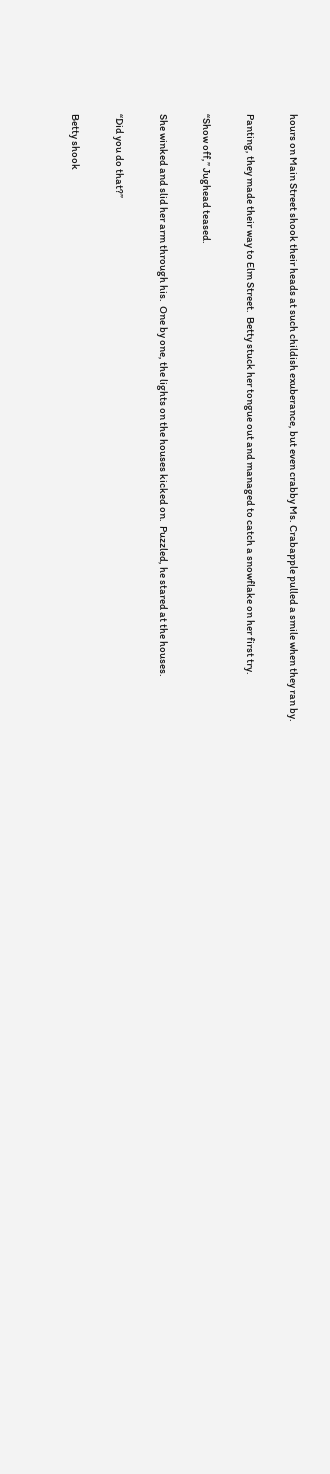hours on Main Street shook their heads at such childish exuberance, but even crabby Ms. Crabapple pulled a smile when they ran by.

Panting, they made their way to Elm Street.  Betty stuck her tongue out and managed to catch a snowflake on her first try.

“Show off,” Jughead teased.

She winked and slid her arm through his.  One by one, the lights on the houses kicked on.  Puzzled, he stared at the houses.

“Did you do that?”

Betty shook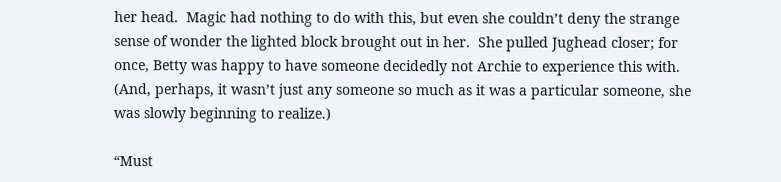her head.  Magic had nothing to do with this, but even she couldn’t deny the strange sense of wonder the lighted block brought out in her.  She pulled Jughead closer; for once, Betty was happy to have someone decidedly not Archie to experience this with.  (And, perhaps, it wasn’t just any someone so much as it was a particular someone, she was slowly beginning to realize.)

“Must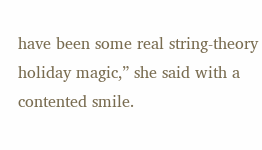have been some real string-theory holiday magic,” she said with a contented smile.